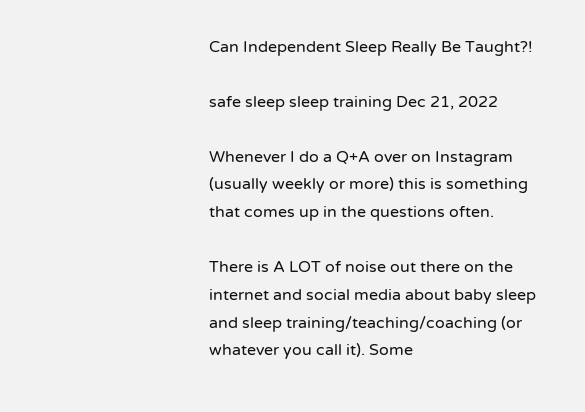Can Independent Sleep Really Be Taught?!

safe sleep sleep training Dec 21, 2022

Whenever I do a Q+A over on Instagram (usually weekly or more) this is something that comes up in the questions often.

There is A LOT of noise out there on the internet and social media about baby sleep and sleep training/teaching/coaching (or whatever you call it). Some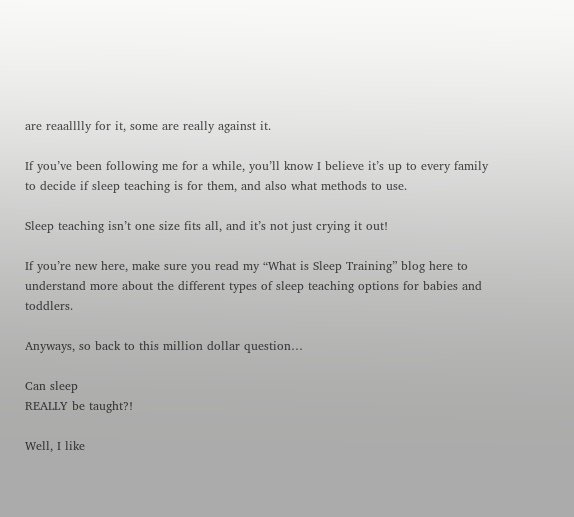are reaalllly for it, some are really against it.

If you’ve been following me for a while, you’ll know I believe it’s up to every family to decide if sleep teaching is for them, and also what methods to use.

Sleep teaching isn’t one size fits all, and it’s not just crying it out!

If you’re new here, make sure you read my “What is Sleep Training” blog here to understand more about the different types of sleep teaching options for babies and toddlers.

Anyways, so back to this million dollar question…

Can sleep
REALLY be taught?!

Well, I like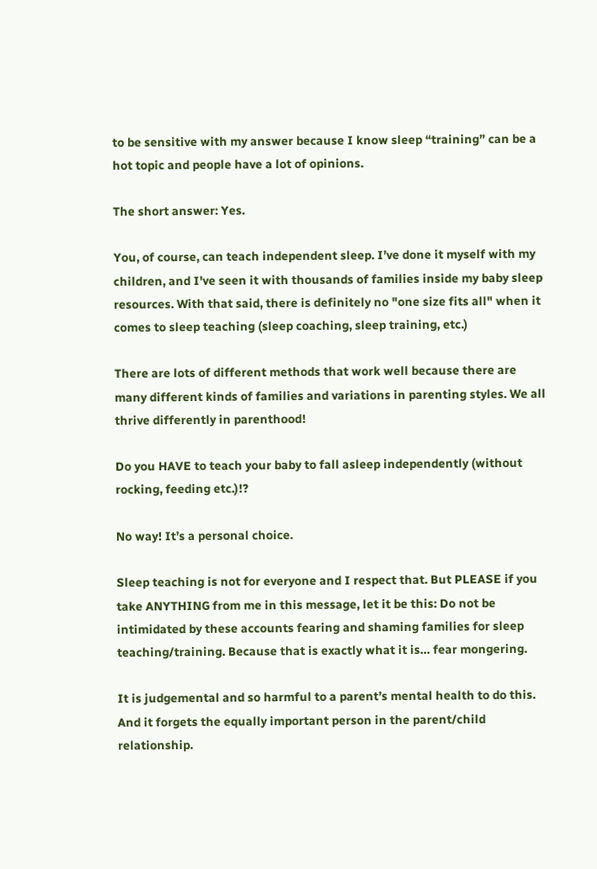to be sensitive with my answer because I know sleep “training” can be a hot topic and people have a lot of opinions.

The short answer: Yes.

You, of course, can teach independent sleep. I’ve done it myself with my children, and I've seen it with thousands of families inside my baby sleep resources. With that said, there is definitely no "one size fits all" when it comes to sleep teaching (sleep coaching, sleep training, etc.)

There are lots of different methods that work well because there are many different kinds of families and variations in parenting styles. We all thrive differently in parenthood!

Do you HAVE to teach your baby to fall asleep independently (without rocking, feeding etc.)!?

No way! It’s a personal choice.

Sleep teaching is not for everyone and I respect that. But PLEASE if you take ANYTHING from me in this message, let it be this: Do not be intimidated by these accounts fearing and shaming families for sleep teaching/training. Because that is exactly what it is… fear mongering.

It is judgemental and so harmful to a parent’s mental health to do this. And it forgets the equally important person in the parent/child relationship.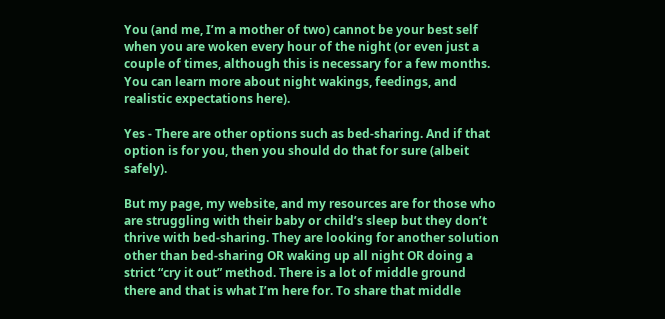You (and me, I’m a mother of two) cannot be your best self when you are woken every hour of the night (or even just a couple of times, although this is necessary for a few months. You can learn more about night wakings, feedings, and realistic expectations here).

Yes - There are other options such as bed-sharing. And if that option is for you, then you should do that for sure (albeit safely).

But my page, my website, and my resources are for those who are struggling with their baby or child’s sleep but they don’t thrive with bed-sharing. They are looking for another solution other than bed-sharing OR waking up all night OR doing a strict “cry it out” method. There is a lot of middle ground there and that is what I’m here for. To share that middle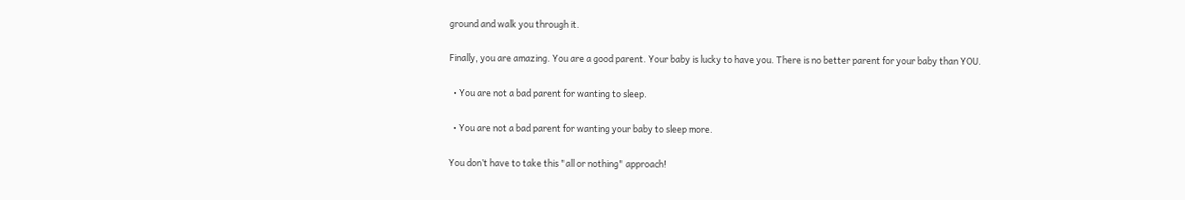ground and walk you through it.

Finally, you are amazing. You are a good parent. Your baby is lucky to have you. There is no better parent for your baby than YOU.

  • You are not a bad parent for wanting to sleep.

  • You are not a bad parent for wanting your baby to sleep more.

You don’t have to take this "all or nothing" approach!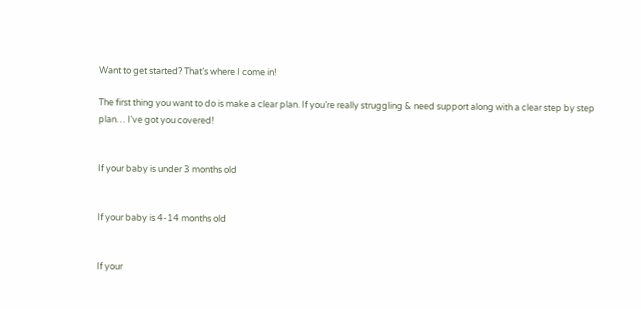Want to get started? That’s where I come in!

The first thing you want to do is make a clear plan. If you’re really struggling & need support along with a clear step by step plan… I've got you covered!


If your baby is under 3 months old


If your baby is 4-14 months old


If your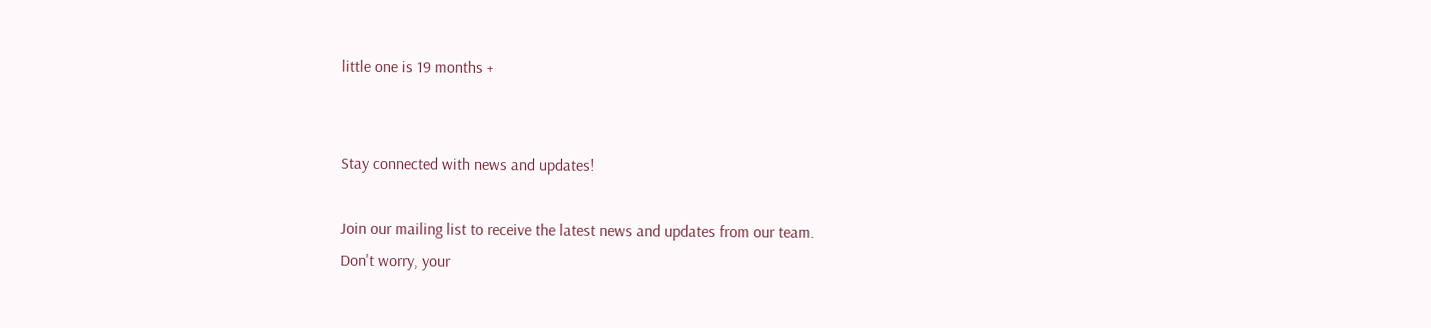little one is 19 months +


Stay connected with news and updates!

Join our mailing list to receive the latest news and updates from our team.
Don't worry, your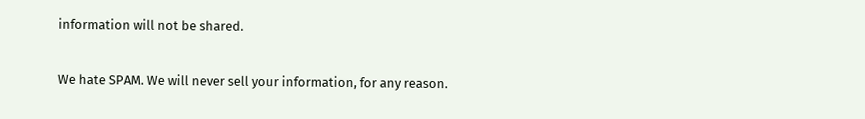information will not be shared.

We hate SPAM. We will never sell your information, for any reason.